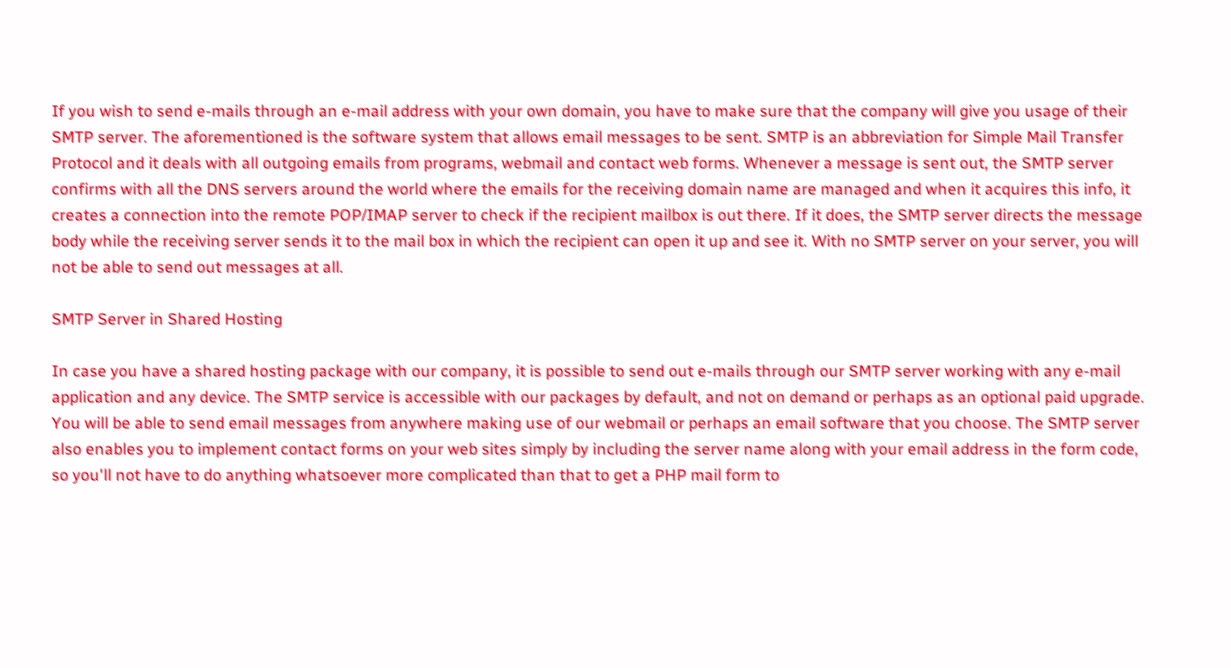If you wish to send e-mails through an e-mail address with your own domain, you have to make sure that the company will give you usage of their SMTP server. The aforementioned is the software system that allows email messages to be sent. SMTP is an abbreviation for Simple Mail Transfer Protocol and it deals with all outgoing emails from programs, webmail and contact web forms. Whenever a message is sent out, the SMTP server confirms with all the DNS servers around the world where the emails for the receiving domain name are managed and when it acquires this info, it creates a connection into the remote POP/IMAP server to check if the recipient mailbox is out there. If it does, the SMTP server directs the message body while the receiving server sends it to the mail box in which the recipient can open it up and see it. With no SMTP server on your server, you will not be able to send out messages at all.

SMTP Server in Shared Hosting

In case you have a shared hosting package with our company, it is possible to send out e-mails through our SMTP server working with any e-mail application and any device. The SMTP service is accessible with our packages by default, and not on demand or perhaps as an optional paid upgrade. You will be able to send email messages from anywhere making use of our webmail or perhaps an email software that you choose. The SMTP server also enables you to implement contact forms on your web sites simply by including the server name along with your email address in the form code, so you'll not have to do anything whatsoever more complicated than that to get a PHP mail form to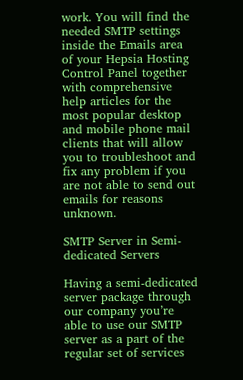work. You will find the needed SMTP settings inside the Emails area of your Hepsia Hosting Control Panel together with comprehensive help articles for the most popular desktop and mobile phone mail clients that will allow you to troubleshoot and fix any problem if you are not able to send out emails for reasons unknown.

SMTP Server in Semi-dedicated Servers

Having a semi-dedicated server package through our company you’re able to use our SMTP server as a part of the regular set of services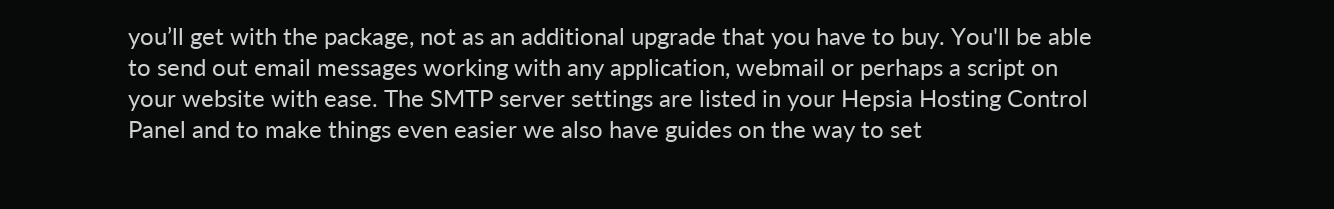you’ll get with the package, not as an additional upgrade that you have to buy. You'll be able to send out email messages working with any application, webmail or perhaps a script on your website with ease. The SMTP server settings are listed in your Hepsia Hosting Control Panel and to make things even easier we also have guides on the way to set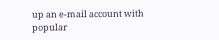up an e-mail account with popular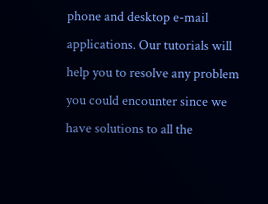phone and desktop e-mail applications. Our tutorials will help you to resolve any problem you could encounter since we have solutions to all the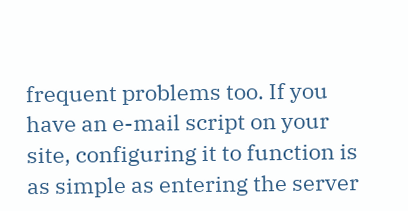frequent problems too. If you have an e-mail script on your site, configuring it to function is as simple as entering the server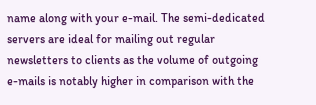name along with your e-mail. The semi-dedicated servers are ideal for mailing out regular newsletters to clients as the volume of outgoing e-mails is notably higher in comparison with the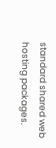standard shared web hosting packages.